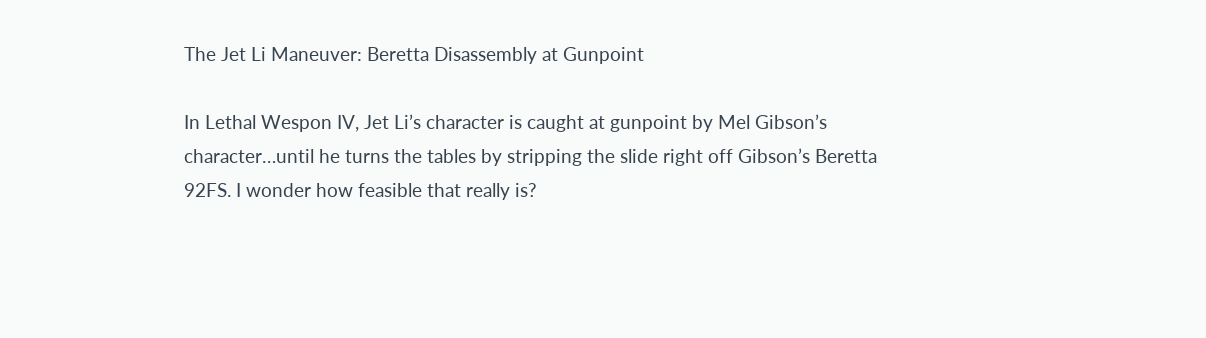The Jet Li Maneuver: Beretta Disassembly at Gunpoint

In Lethal Wespon IV, Jet Li’s character is caught at gunpoint by Mel Gibson’s character…until he turns the tables by stripping the slide right off Gibson’s Beretta 92FS. I wonder how feasible that really is?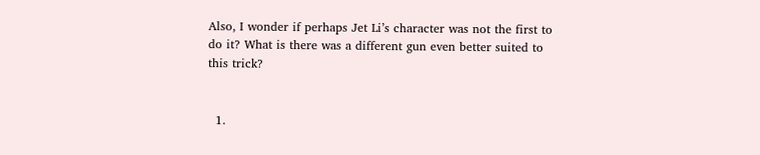Also, I wonder if perhaps Jet Li’s character was not the first to do it? What is there was a different gun even better suited to this trick?


  1.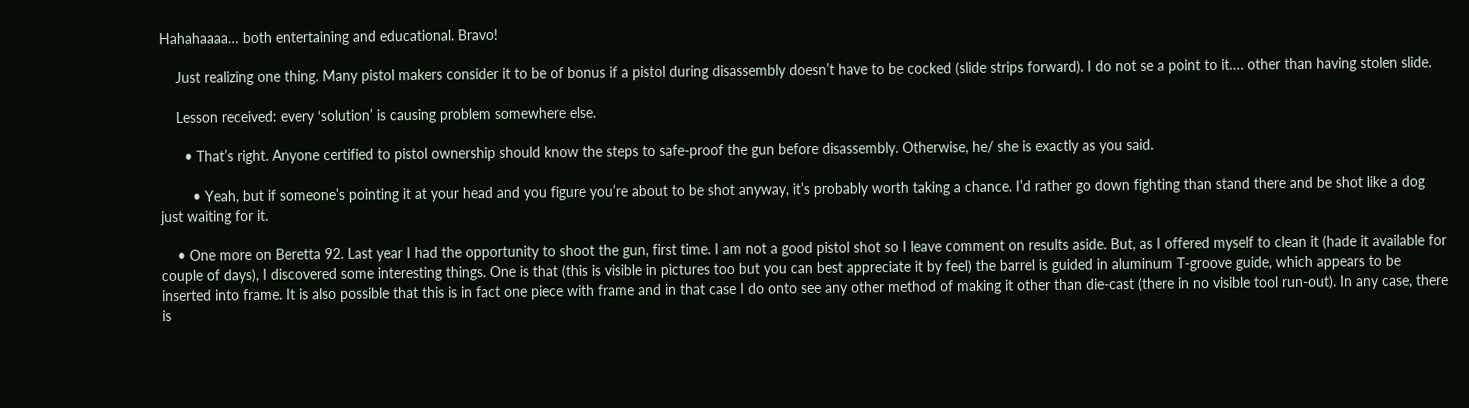Hahahaaaa… both entertaining and educational. Bravo!

    Just realizing one thing. Many pistol makers consider it to be of bonus if a pistol during disassembly doesn’t have to be cocked (slide strips forward). I do not se a point to it…. other than having stolen slide.

    Lesson received: every ‘solution’ is causing problem somewhere else.

      • That’s right. Anyone certified to pistol ownership should know the steps to safe-proof the gun before disassembly. Otherwise, he/ she is exactly as you said.

        • Yeah, but if someone’s pointing it at your head and you figure you’re about to be shot anyway, it’s probably worth taking a chance. I’d rather go down fighting than stand there and be shot like a dog just waiting for it.

    • One more on Beretta 92. Last year I had the opportunity to shoot the gun, first time. I am not a good pistol shot so I leave comment on results aside. But, as I offered myself to clean it (hade it available for couple of days), I discovered some interesting things. One is that (this is visible in pictures too but you can best appreciate it by feel) the barrel is guided in aluminum T-groove guide, which appears to be inserted into frame. It is also possible that this is in fact one piece with frame and in that case I do onto see any other method of making it other than die-cast (there in no visible tool run-out). In any case, there is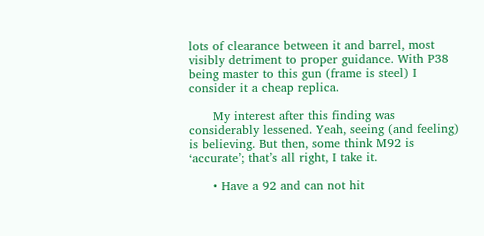lots of clearance between it and barrel, most visibly detriment to proper guidance. With P38 being master to this gun (frame is steel) I consider it a cheap replica.

      My interest after this finding was considerably lessened. Yeah, seeing (and feeling) is believing. But then, some think M92 is ‘accurate’; that’s all right, I take it.

      • Have a 92 and can not hit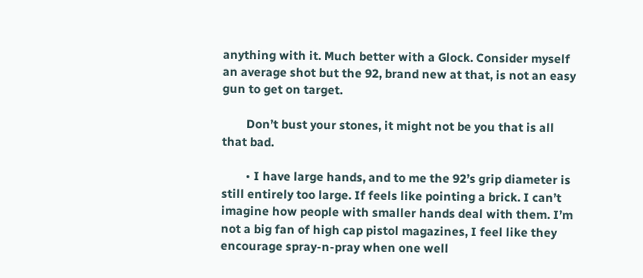anything with it. Much better with a Glock. Consider myself an average shot but the 92, brand new at that, is not an easy gun to get on target.

        Don’t bust your stones, it might not be you that is all that bad.

        • I have large hands, and to me the 92’s grip diameter is still entirely too large. If feels like pointing a brick. I can’t imagine how people with smaller hands deal with them. I’m not a big fan of high cap pistol magazines, I feel like they encourage spray-n-pray when one well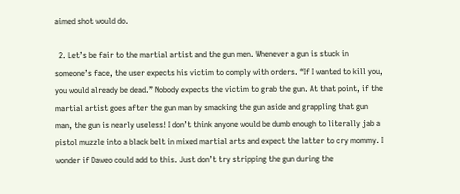aimed shot would do.

  2. Let’s be fair to the martial artist and the gun men. Whenever a gun is stuck in someone’s face, the user expects his victim to comply with orders. “If I wanted to kill you, you would already be dead.” Nobody expects the victim to grab the gun. At that point, if the martial artist goes after the gun man by smacking the gun aside and grappling that gun man, the gun is nearly useless! I don’t think anyone would be dumb enough to literally jab a pistol muzzle into a black belt in mixed martial arts and expect the latter to cry mommy. I wonder if Daweo could add to this. Just don’t try stripping the gun during the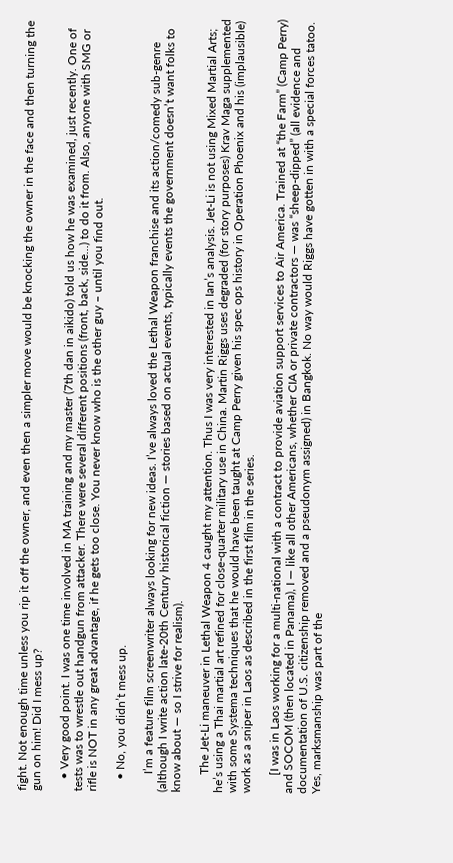fight. Not enough time unless you rip it off the owner, and even then a simpler move would be knocking the owner in the face and then turning the gun on him! Did I mess up?

    • Very good point. I was one time involved in MA training and my master (7th dan in aikido) told us how he was examined, just recently. One of tests was to wrestle out handgun from attacker. There were several different positions (front, back, side…) to do it from. Also, anyone with SMG or rifle is NOT in any great advantage, if he gets too close. You never know who is the other guy – until you find out.

    • No, you didn’t mess up.

      I’m a feature film screenwriter always looking for new ideas. I’ve always loved the Lethal Weapon franchise and its action/comedy sub-genre (although I write action late-20th Century historical fiction — stories based on actual events, typically events the government doesn’t want folks to know about — so I strive for realism).

      The Jet-Li maneuver in Lethal Weapon 4 caught my attention. Thus I was very interested in Ian’s analysis. Jet-Li is not using Mixed Martial Arts; he’s using a Thai martial art refined for close-quarter military use in China. Martin Riggs uses degraded (for story purposes) Krav Maga supplemented with some Systema techniques that he would have been taught at Camp Perry given his spec ops history in Operation Phoenix and his (implausible) work as a sniper in Laos as described in the first film in the series.

      [I was in Laos working for a multi-national with a contract to provide aviation support services to Air America. Trained at “the Farm” (Camp Perry) and SOCOM (then located in Panama), I — like all other Americans, whether CIA or private contractors — was “sheep-dipped” (all evidence and documentation of U.S. citizenship removed and a pseudonym assigned) in Bangkok. No way would Riggs have gotten in with a special forces tatoo. Yes, marksmanship was part of the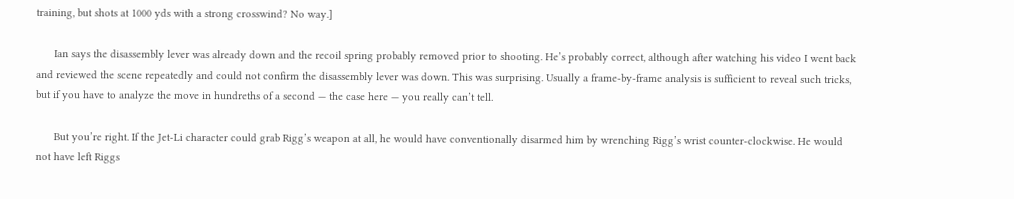training, but shots at 1000 yds with a strong crosswind? No way.]

      Ian says the disassembly lever was already down and the recoil spring probably removed prior to shooting. He’s probably correct, although after watching his video I went back and reviewed the scene repeatedly and could not confirm the disassembly lever was down. This was surprising. Usually a frame-by-frame analysis is sufficient to reveal such tricks, but if you have to analyze the move in hundreths of a second — the case here — you really can’t tell.

      But you’re right. If the Jet-Li character could grab Rigg’s weapon at all, he would have conventionally disarmed him by wrenching Rigg’s wrist counter-clockwise. He would not have left Riggs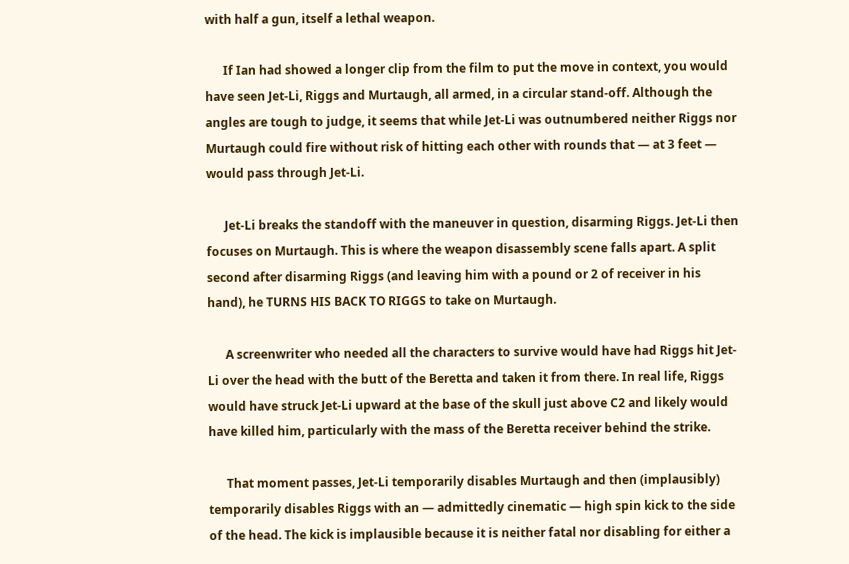with half a gun, itself a lethal weapon.

      If Ian had showed a longer clip from the film to put the move in context, you would have seen Jet-Li, Riggs and Murtaugh, all armed, in a circular stand-off. Although the angles are tough to judge, it seems that while Jet-Li was outnumbered neither Riggs nor Murtaugh could fire without risk of hitting each other with rounds that — at 3 feet — would pass through Jet-Li.

      Jet-Li breaks the standoff with the maneuver in question, disarming Riggs. Jet-Li then focuses on Murtaugh. This is where the weapon disassembly scene falls apart. A split second after disarming Riggs (and leaving him with a pound or 2 of receiver in his hand), he TURNS HIS BACK TO RIGGS to take on Murtaugh.

      A screenwriter who needed all the characters to survive would have had Riggs hit Jet-Li over the head with the butt of the Beretta and taken it from there. In real life, Riggs would have struck Jet-Li upward at the base of the skull just above C2 and likely would have killed him, particularly with the mass of the Beretta receiver behind the strike.

      That moment passes, Jet-Li temporarily disables Murtaugh and then (implausibly) temporarily disables Riggs with an — admittedly cinematic — high spin kick to the side of the head. The kick is implausible because it is neither fatal nor disabling for either a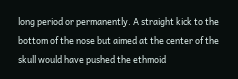long period or permanently. A straight kick to the bottom of the nose but aimed at the center of the skull would have pushed the ethmoid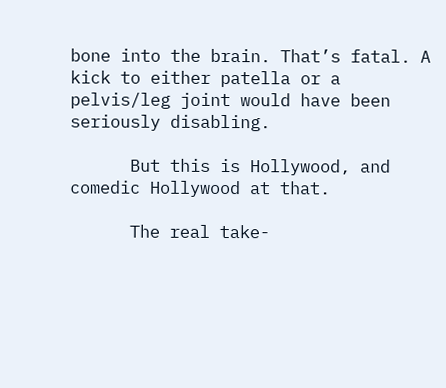bone into the brain. That’s fatal. A kick to either patella or a pelvis/leg joint would have been seriously disabling.

      But this is Hollywood, and comedic Hollywood at that.

      The real take-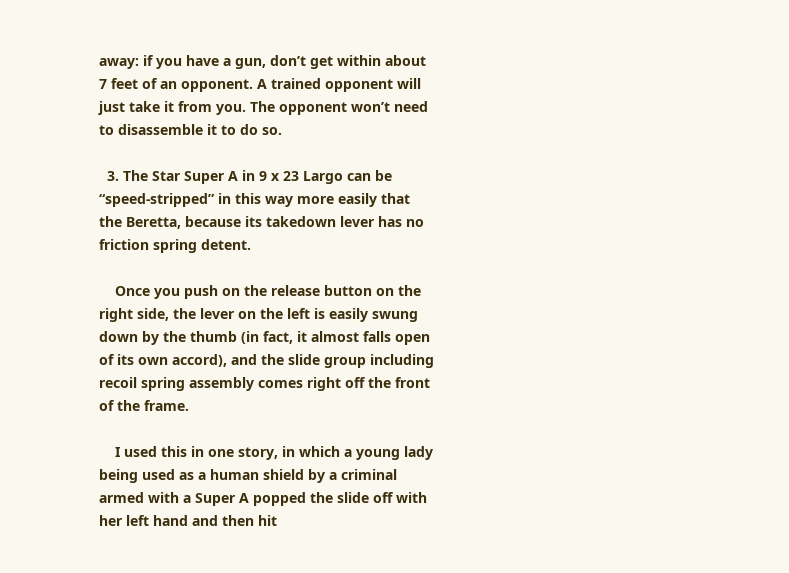away: if you have a gun, don’t get within about 7 feet of an opponent. A trained opponent will just take it from you. The opponent won’t need to disassemble it to do so.

  3. The Star Super A in 9 x 23 Largo can be “speed-stripped” in this way more easily that the Beretta, because its takedown lever has no friction spring detent.

    Once you push on the release button on the right side, the lever on the left is easily swung down by the thumb (in fact, it almost falls open of its own accord), and the slide group including recoil spring assembly comes right off the front of the frame.

    I used this in one story, in which a young lady being used as a human shield by a criminal armed with a Super A popped the slide off with her left hand and then hit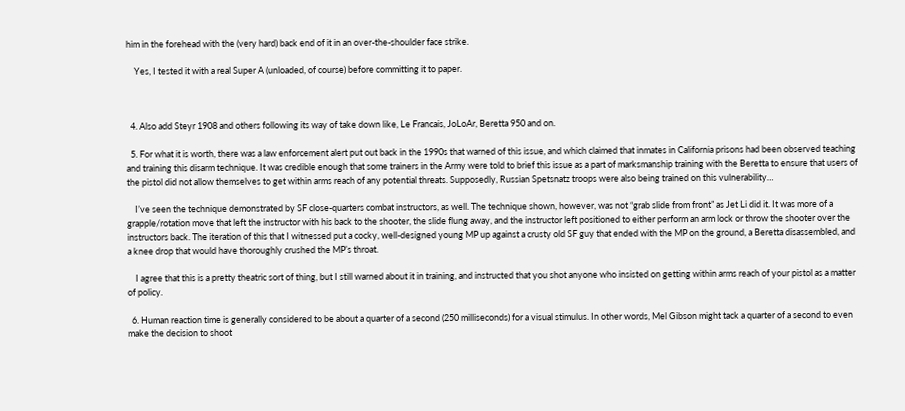him in the forehead with the (very hard) back end of it in an over-the-shoulder face strike.

    Yes, I tested it with a real Super A (unloaded, of course) before committing it to paper.



  4. Also add Steyr 1908 and others following its way of take down like, Le Francais, JoLoAr, Beretta 950 and on.

  5. For what it is worth, there was a law enforcement alert put out back in the 1990s that warned of this issue, and which claimed that inmates in California prisons had been observed teaching and training this disarm technique. It was credible enough that some trainers in the Army were told to brief this issue as a part of marksmanship training with the Beretta to ensure that users of the pistol did not allow themselves to get within arms reach of any potential threats. Supposedly, Russian Spetsnatz troops were also being trained on this vulnerability…

    I’ve seen the technique demonstrated by SF close-quarters combat instructors, as well. The technique shown, however, was not “grab slide from front” as Jet Li did it. It was more of a grapple/rotation move that left the instructor with his back to the shooter, the slide flung away, and the instructor left positioned to either perform an arm lock or throw the shooter over the instructors back. The iteration of this that I witnessed put a cocky, well-designed young MP up against a crusty old SF guy that ended with the MP on the ground, a Beretta disassembled, and a knee drop that would have thoroughly crushed the MP’s throat.

    I agree that this is a pretty theatric sort of thing, but I still warned about it in training, and instructed that you shot anyone who insisted on getting within arms reach of your pistol as a matter of policy.

  6. Human reaction time is generally considered to be about a quarter of a second (250 milliseconds) for a visual stimulus. In other words, Mel Gibson might tack a quarter of a second to even make the decision to shoot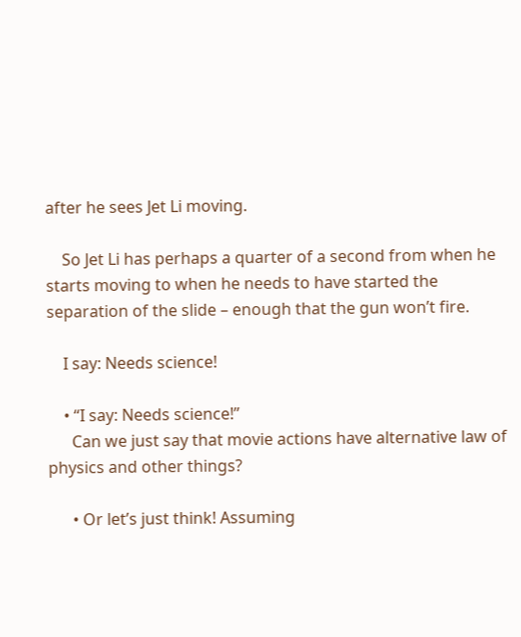after he sees Jet Li moving.

    So Jet Li has perhaps a quarter of a second from when he starts moving to when he needs to have started the separation of the slide – enough that the gun won’t fire.

    I say: Needs science!

    • “I say: Needs science!”
      Can we just say that movie actions have alternative law of physics and other things?

      • Or let’s just think! Assuming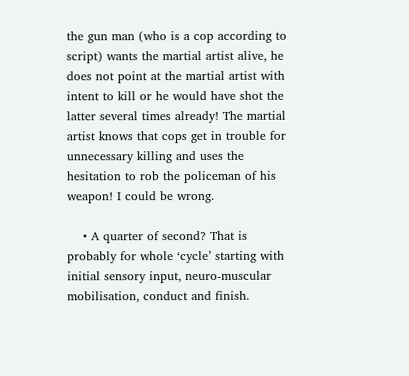the gun man (who is a cop according to script) wants the martial artist alive, he does not point at the martial artist with intent to kill or he would have shot the latter several times already! The martial artist knows that cops get in trouble for unnecessary killing and uses the hesitation to rob the policeman of his weapon! I could be wrong.

    • A quarter of second? That is probably for whole ‘cycle’ starting with initial sensory input, neuro-muscular mobilisation, conduct and finish.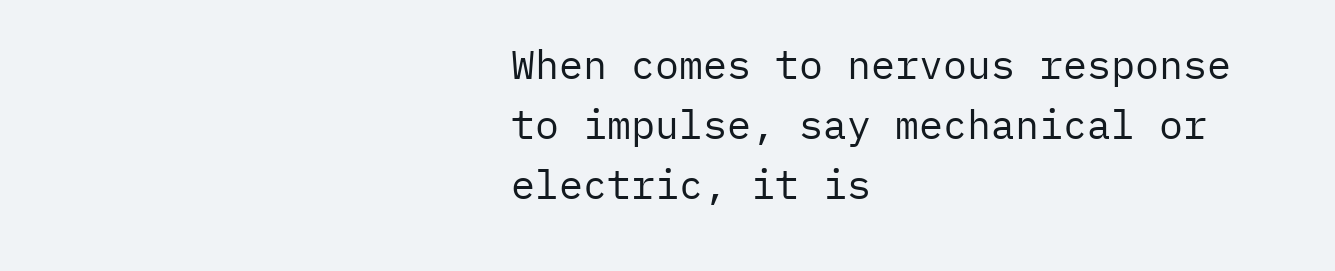When comes to nervous response to impulse, say mechanical or electric, it is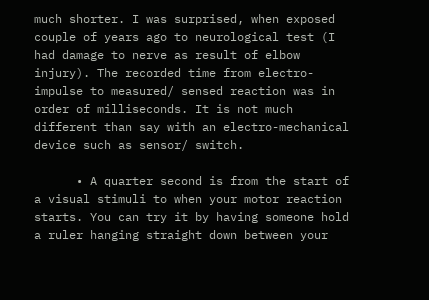much shorter. I was surprised, when exposed couple of years ago to neurological test (I had damage to nerve as result of elbow injury). The recorded time from electro-impulse to measured/ sensed reaction was in order of milliseconds. It is not much different than say with an electro-mechanical device such as sensor/ switch.

      • A quarter second is from the start of a visual stimuli to when your motor reaction starts. You can try it by having someone hold a ruler hanging straight down between your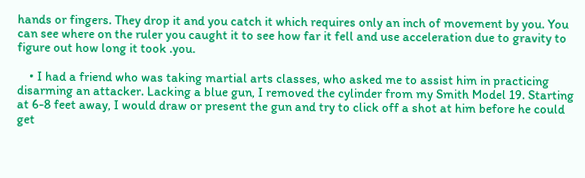hands or fingers. They drop it and you catch it which requires only an inch of movement by you. You can see where on the ruler you caught it to see how far it fell and use acceleration due to gravity to figure out how long it took .you.

    • I had a friend who was taking martial arts classes, who asked me to assist him in practicing disarming an attacker. Lacking a blue gun, I removed the cylinder from my Smith Model 19. Starting at 6-8 feet away, I would draw or present the gun and try to click off a shot at him before he could get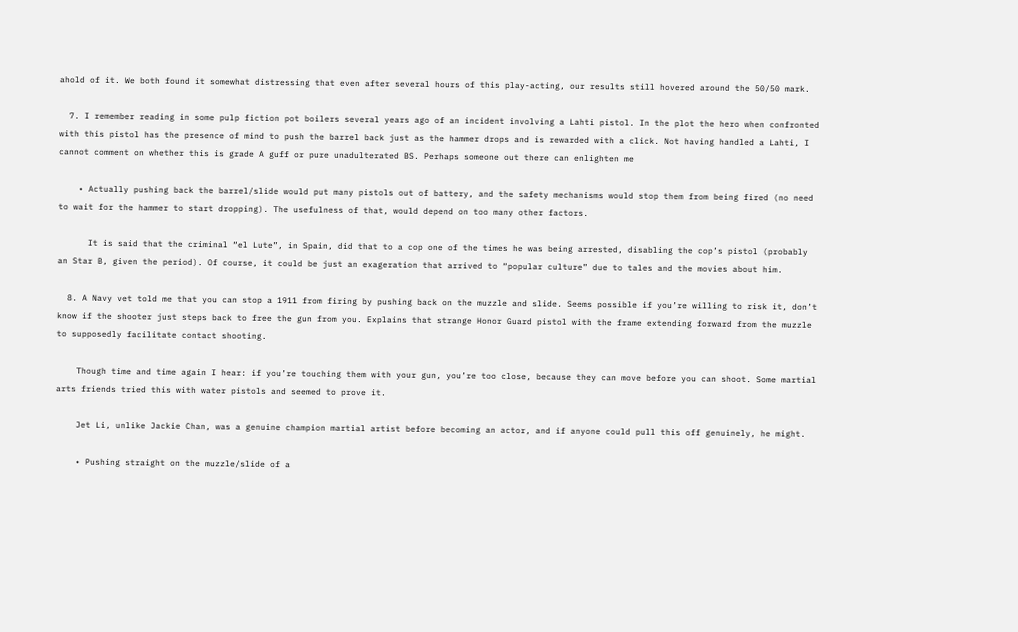ahold of it. We both found it somewhat distressing that even after several hours of this play-acting, our results still hovered around the 50/50 mark.

  7. I remember reading in some pulp fiction pot boilers several years ago of an incident involving a Lahti pistol. In the plot the hero when confronted with this pistol has the presence of mind to push the barrel back just as the hammer drops and is rewarded with a click. Not having handled a Lahti, I cannot comment on whether this is grade A guff or pure unadulterated BS. Perhaps someone out there can enlighten me

    • Actually pushing back the barrel/slide would put many pistols out of battery, and the safety mechanisms would stop them from being fired (no need to wait for the hammer to start dropping). The usefulness of that, would depend on too many other factors.

      It is said that the criminal “el Lute”, in Spain, did that to a cop one of the times he was being arrested, disabling the cop’s pistol (probably an Star B, given the period). Of course, it could be just an exageration that arrived to “popular culture” due to tales and the movies about him.

  8. A Navy vet told me that you can stop a 1911 from firing by pushing back on the muzzle and slide. Seems possible if you’re willing to risk it, don’t know if the shooter just steps back to free the gun from you. Explains that strange Honor Guard pistol with the frame extending forward from the muzzle to supposedly facilitate contact shooting.

    Though time and time again I hear: if you’re touching them with your gun, you’re too close, because they can move before you can shoot. Some martial arts friends tried this with water pistols and seemed to prove it.

    Jet Li, unlike Jackie Chan, was a genuine champion martial artist before becoming an actor, and if anyone could pull this off genuinely, he might.

    • Pushing straight on the muzzle/slide of a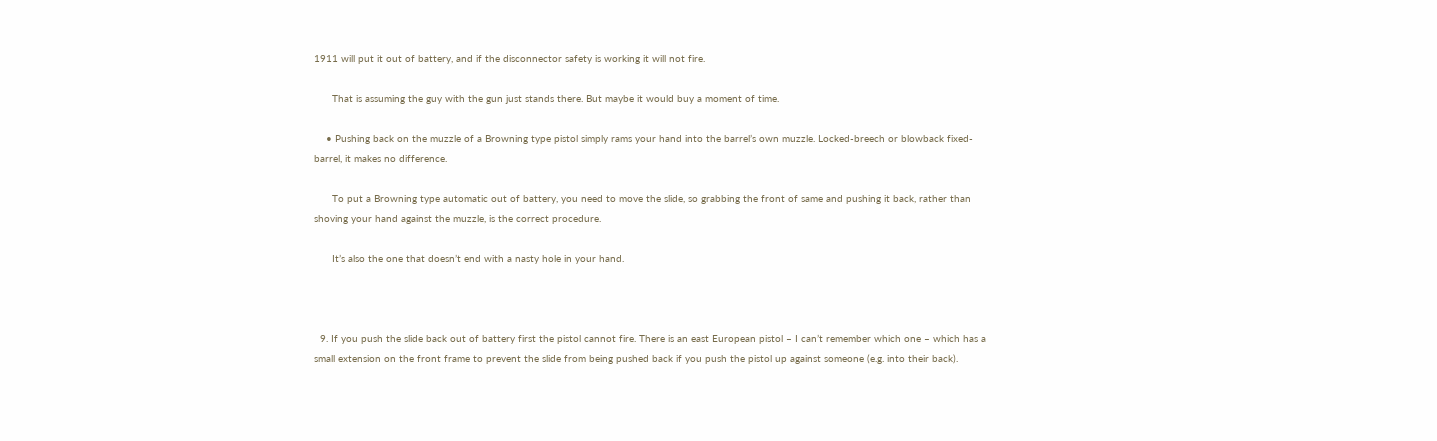1911 will put it out of battery, and if the disconnector safety is working it will not fire.

      That is assuming the guy with the gun just stands there. But maybe it would buy a moment of time.

    • Pushing back on the muzzle of a Browning type pistol simply rams your hand into the barrel’s own muzzle. Locked-breech or blowback fixed-barrel, it makes no difference.

      To put a Browning type automatic out of battery, you need to move the slide, so grabbing the front of same and pushing it back, rather than shoving your hand against the muzzle, is the correct procedure.

      It’s also the one that doesn’t end with a nasty hole in your hand.



  9. If you push the slide back out of battery first the pistol cannot fire. There is an east European pistol – I can’t remember which one – which has a small extension on the front frame to prevent the slide from being pushed back if you push the pistol up against someone (e.g. into their back).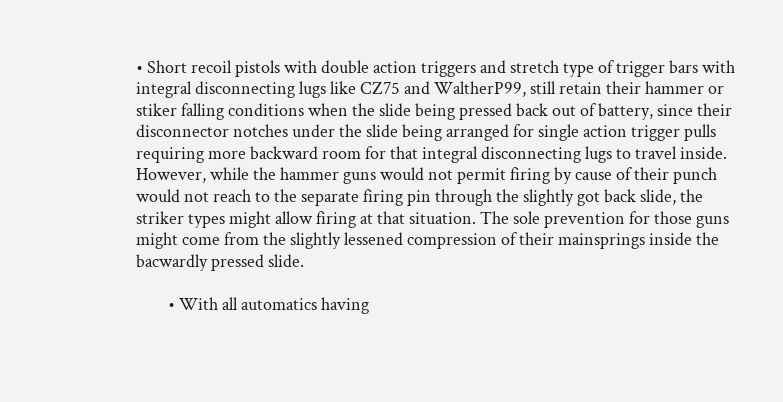• Short recoil pistols with double action triggers and stretch type of trigger bars with integral disconnecting lugs like CZ75 and WaltherP99, still retain their hammer or stiker falling conditions when the slide being pressed back out of battery, since their disconnector notches under the slide being arranged for single action trigger pulls requiring more backward room for that integral disconnecting lugs to travel inside. However, while the hammer guns would not permit firing by cause of their punch would not reach to the separate firing pin through the slightly got back slide, the striker types might allow firing at that situation. The sole prevention for those guns might come from the slightly lessened compression of their mainsprings inside the bacwardly pressed slide.

        • With all automatics having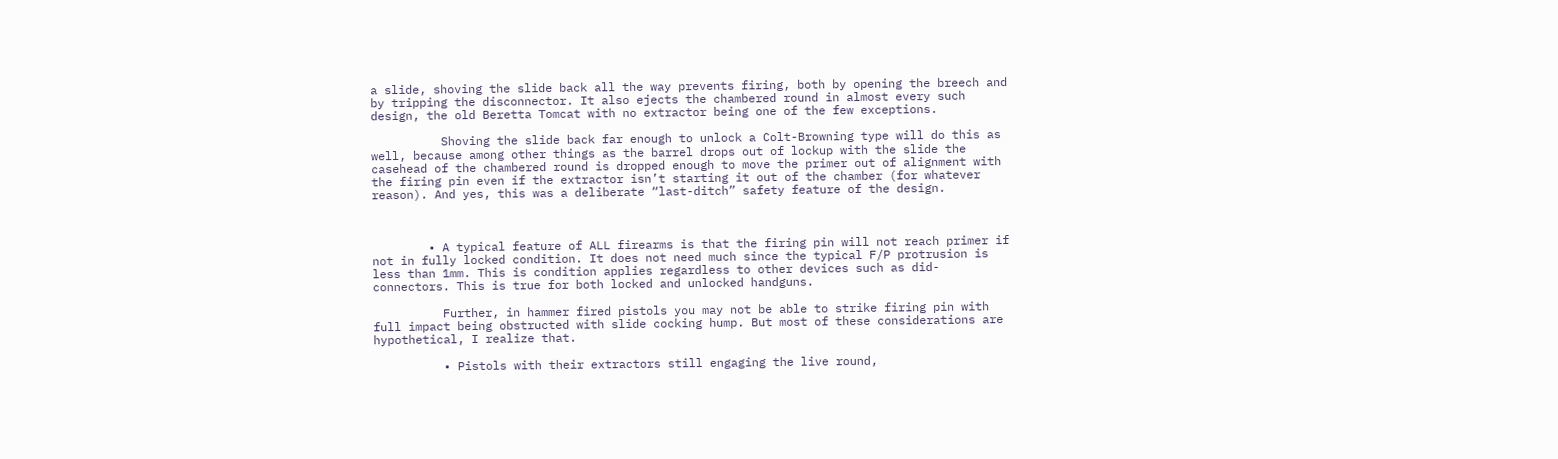a slide, shoving the slide back all the way prevents firing, both by opening the breech and by tripping the disconnector. It also ejects the chambered round in almost every such design, the old Beretta Tomcat with no extractor being one of the few exceptions.

          Shoving the slide back far enough to unlock a Colt-Browning type will do this as well, because among other things as the barrel drops out of lockup with the slide the casehead of the chambered round is dropped enough to move the primer out of alignment with the firing pin even if the extractor isn’t starting it out of the chamber (for whatever reason). And yes, this was a deliberate “last-ditch” safety feature of the design.



        • A typical feature of ALL firearms is that the firing pin will not reach primer if not in fully locked condition. It does not need much since the typical F/P protrusion is less than 1mm. This is condition applies regardless to other devices such as did-connectors. This is true for both locked and unlocked handguns.

          Further, in hammer fired pistols you may not be able to strike firing pin with full impact being obstructed with slide cocking hump. But most of these considerations are hypothetical, I realize that.

          • Pistols with their extractors still engaging the live round,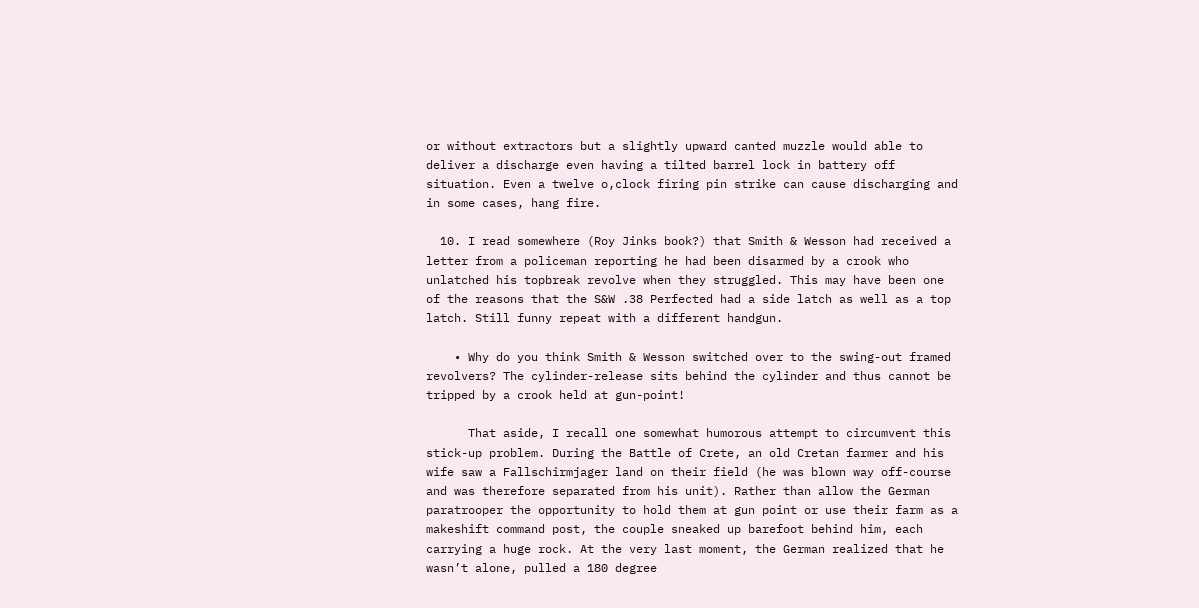or without extractors but a slightly upward canted muzzle would able to deliver a discharge even having a tilted barrel lock in battery off situation. Even a twelve o,clock firing pin strike can cause discharging and in some cases, hang fire.

  10. I read somewhere (Roy Jinks book?) that Smith & Wesson had received a letter from a policeman reporting he had been disarmed by a crook who unlatched his topbreak revolve when they struggled. This may have been one of the reasons that the S&W .38 Perfected had a side latch as well as a top latch. Still funny repeat with a different handgun.

    • Why do you think Smith & Wesson switched over to the swing-out framed revolvers? The cylinder-release sits behind the cylinder and thus cannot be tripped by a crook held at gun-point!

      That aside, I recall one somewhat humorous attempt to circumvent this stick-up problem. During the Battle of Crete, an old Cretan farmer and his wife saw a Fallschirmjager land on their field (he was blown way off-course and was therefore separated from his unit). Rather than allow the German paratrooper the opportunity to hold them at gun point or use their farm as a makeshift command post, the couple sneaked up barefoot behind him, each carrying a huge rock. At the very last moment, the German realized that he wasn’t alone, pulled a 180 degree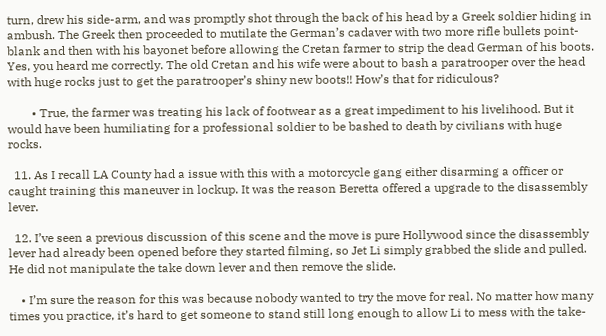turn, drew his side-arm, and was promptly shot through the back of his head by a Greek soldier hiding in ambush. The Greek then proceeded to mutilate the German’s cadaver with two more rifle bullets point-blank and then with his bayonet before allowing the Cretan farmer to strip the dead German of his boots. Yes, you heard me correctly. The old Cretan and his wife were about to bash a paratrooper over the head with huge rocks just to get the paratrooper’s shiny new boots!! How’s that for ridiculous?

        • True, the farmer was treating his lack of footwear as a great impediment to his livelihood. But it would have been humiliating for a professional soldier to be bashed to death by civilians with huge rocks.

  11. As I recall LA County had a issue with this with a motorcycle gang either disarming a officer or caught training this maneuver in lockup. It was the reason Beretta offered a upgrade to the disassembly lever.

  12. I’ve seen a previous discussion of this scene and the move is pure Hollywood since the disassembly lever had already been opened before they started filming, so Jet Li simply grabbed the slide and pulled. He did not manipulate the take down lever and then remove the slide.

    • I’m sure the reason for this was because nobody wanted to try the move for real. No matter how many times you practice, it’s hard to get someone to stand still long enough to allow Li to mess with the take-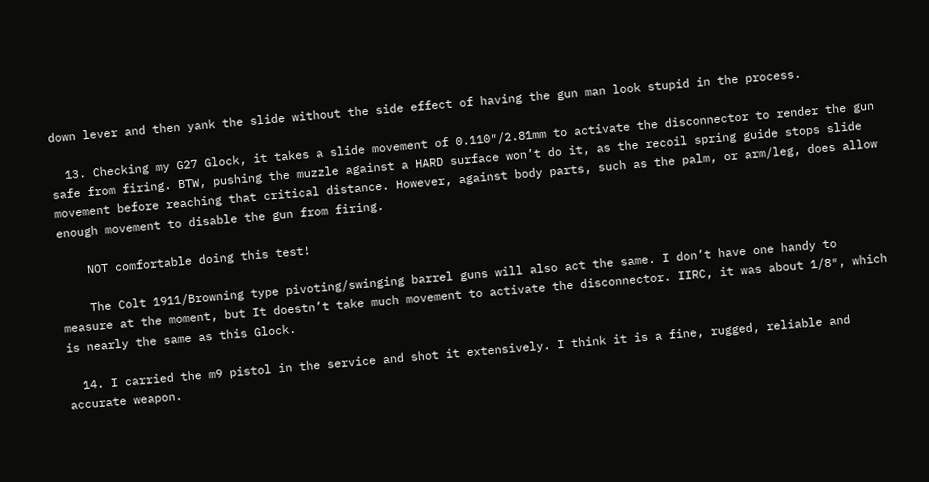down lever and then yank the slide without the side effect of having the gun man look stupid in the process.

  13. Checking my G27 Glock, it takes a slide movement of 0.110″/2.81mm to activate the disconnector to render the gun safe from firing. BTW, pushing the muzzle against a HARD surface won’t do it, as the recoil spring guide stops slide movement before reaching that critical distance. However, against body parts, such as the palm, or arm/leg, does allow enough movement to disable the gun from firing.

    NOT comfortable doing this test!

    The Colt 1911/Browning type pivoting/swinging barrel guns will also act the same. I don’t have one handy to measure at the moment, but It doestn’t take much movement to activate the disconnector. IIRC, it was about 1/8″, which is nearly the same as this Glock.

  14. I carried the m9 pistol in the service and shot it extensively. I think it is a fine, rugged, reliable and accurate weapon.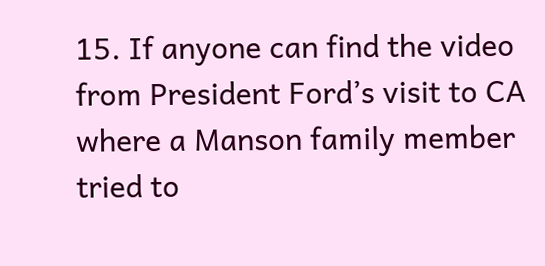15. If anyone can find the video from President Ford’s visit to CA where a Manson family member tried to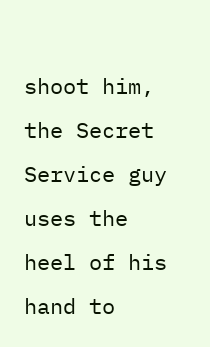shoot him, the Secret Service guy uses the heel of his hand to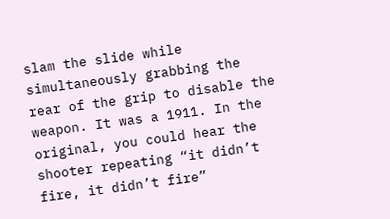slam the slide while simultaneously grabbing the rear of the grip to disable the weapon. It was a 1911. In the original, you could hear the shooter repeating “it didn’t fire, it didn’t fire”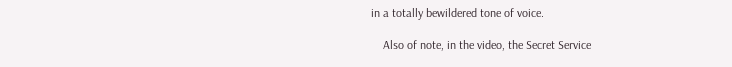in a totally bewildered tone of voice.

    Also of note, in the video, the Secret Service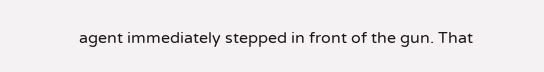agent immediately stepped in front of the gun. That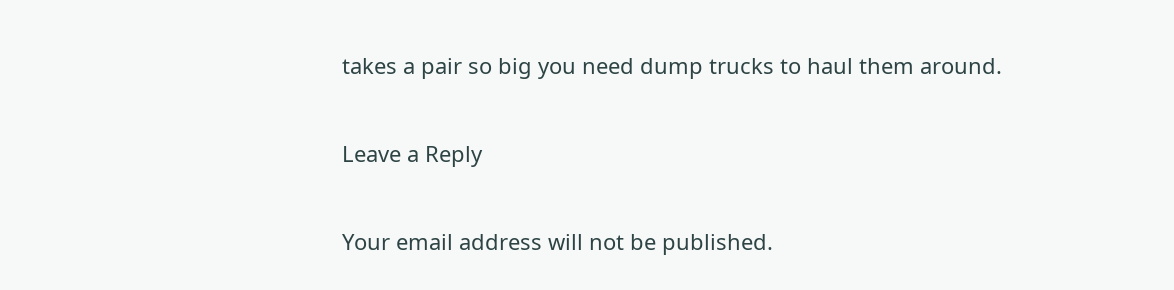takes a pair so big you need dump trucks to haul them around.

Leave a Reply

Your email address will not be published.